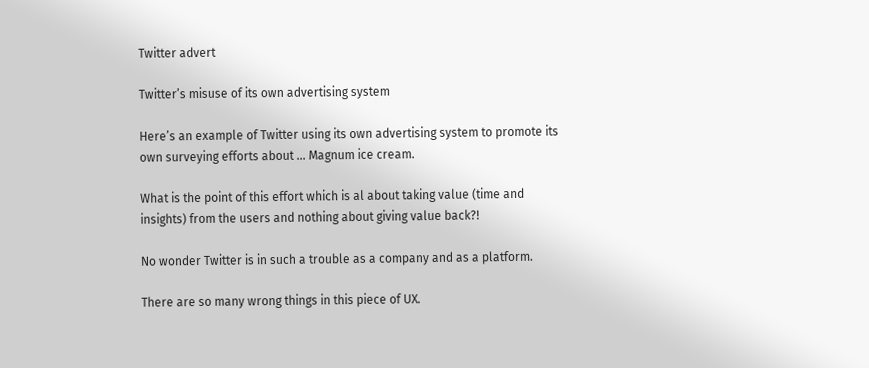Twitter advert

Twitter’s misuse of its own advertising system

Here’s an example of Twitter using its own advertising system to promote its own surveying efforts about … Magnum ice cream.

What is the point of this effort which is al about taking value (time and insights) from the users and nothing about giving value back?!

No wonder Twitter is in such a trouble as a company and as a platform.

There are so many wrong things in this piece of UX.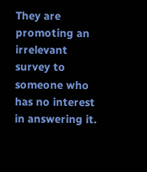They are promoting an irrelevant survey to someone who has no interest in answering it.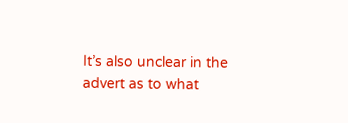It’s also unclear in the advert as to what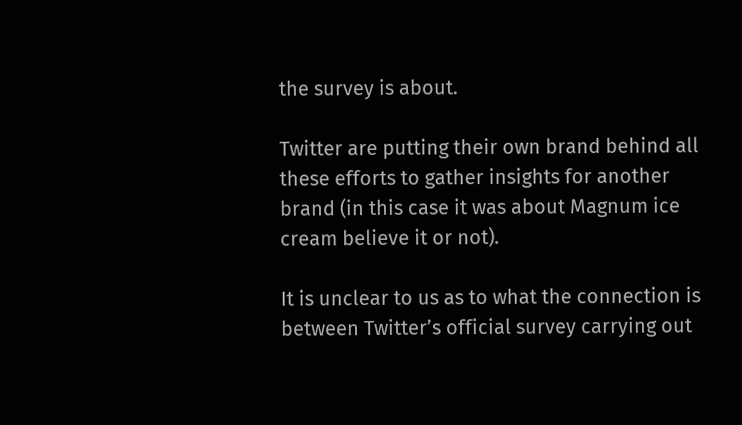the survey is about.

Twitter are putting their own brand behind all these efforts to gather insights for another brand (in this case it was about Magnum ice cream believe it or not).

It is unclear to us as to what the connection is between Twitter’s official survey carrying out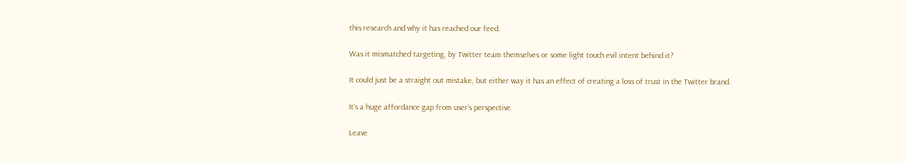this research and why it has reached our feed.

Was it mismatched targeting, by Twitter team themselves or some light touch evil intent behind it?

It could just be a straight out mistake, but either way it has an effect of creating a loss of trust in the Twitter brand.

It’s a huge affordance gap from user’s perspective.

Leave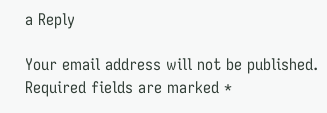a Reply

Your email address will not be published. Required fields are marked *